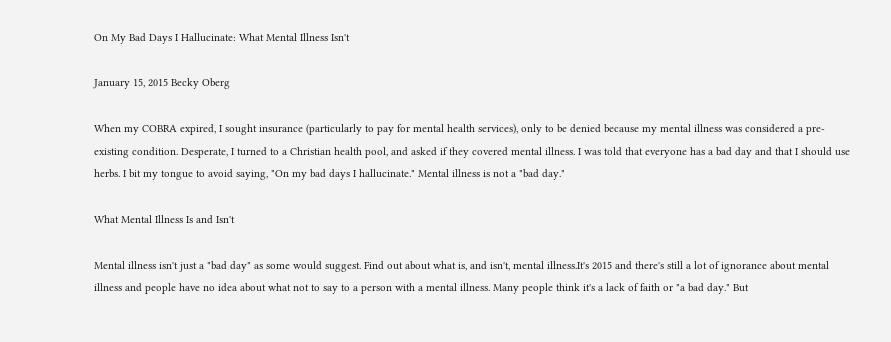On My Bad Days I Hallucinate: What Mental Illness Isn't

January 15, 2015 Becky Oberg

When my COBRA expired, I sought insurance (particularly to pay for mental health services), only to be denied because my mental illness was considered a pre-existing condition. Desperate, I turned to a Christian health pool, and asked if they covered mental illness. I was told that everyone has a bad day and that I should use herbs. I bit my tongue to avoid saying, "On my bad days I hallucinate." Mental illness is not a "bad day."

What Mental Illness Is and Isn't

Mental illness isn't just a "bad day" as some would suggest. Find out about what is, and isn't, mental illness.It's 2015 and there's still a lot of ignorance about mental illness and people have no idea about what not to say to a person with a mental illness. Many people think it's a lack of faith or "a bad day." But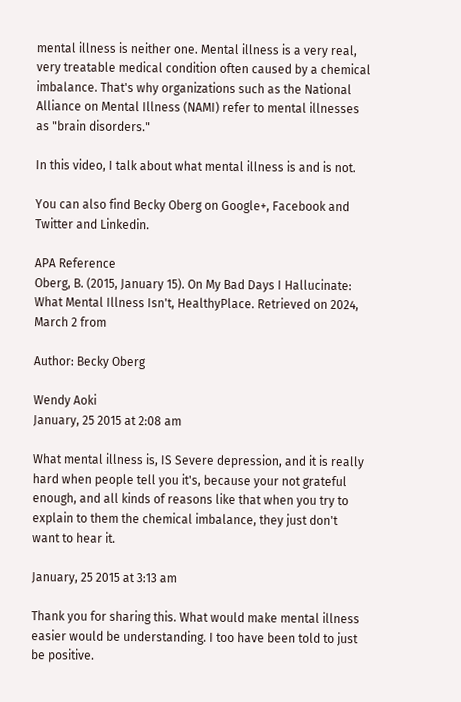mental illness is neither one. Mental illness is a very real, very treatable medical condition often caused by a chemical imbalance. That's why organizations such as the National Alliance on Mental Illness (NAMI) refer to mental illnesses as "brain disorders."

In this video, I talk about what mental illness is and is not.

You can also find Becky Oberg on Google+, Facebook and Twitter and Linkedin.

APA Reference
Oberg, B. (2015, January 15). On My Bad Days I Hallucinate: What Mental Illness Isn't, HealthyPlace. Retrieved on 2024, March 2 from

Author: Becky Oberg

Wendy Aoki
January, 25 2015 at 2:08 am

What mental illness is, IS Severe depression, and it is really hard when people tell you it's, because your not grateful enough, and all kinds of reasons like that when you try to explain to them the chemical imbalance, they just don't want to hear it.

January, 25 2015 at 3:13 am

Thank you for sharing this. What would make mental illness easier would be understanding. I too have been told to just be positive.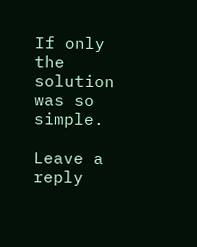If only the solution was so simple.

Leave a reply